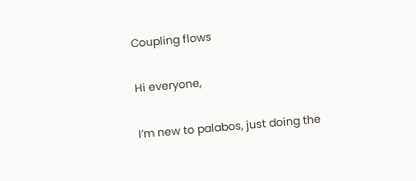Coupling flows

Hi everyone,

I’m new to palabos, just doing the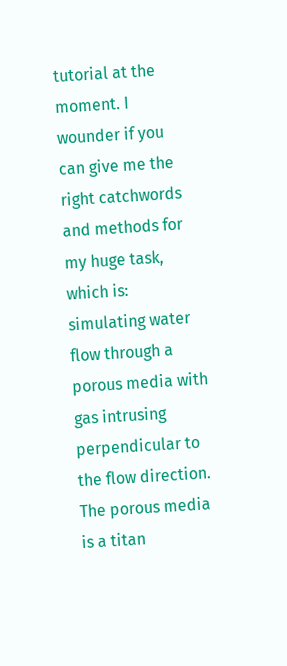tutorial at the moment. I wounder if you can give me the right catchwords and methods for my huge task, which is: simulating water flow through a porous media with gas intrusing perpendicular to the flow direction. The porous media is a titan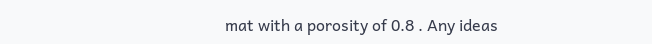mat with a porosity of 0.8 . Any ideas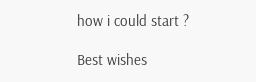how i could start ?

Best wishes